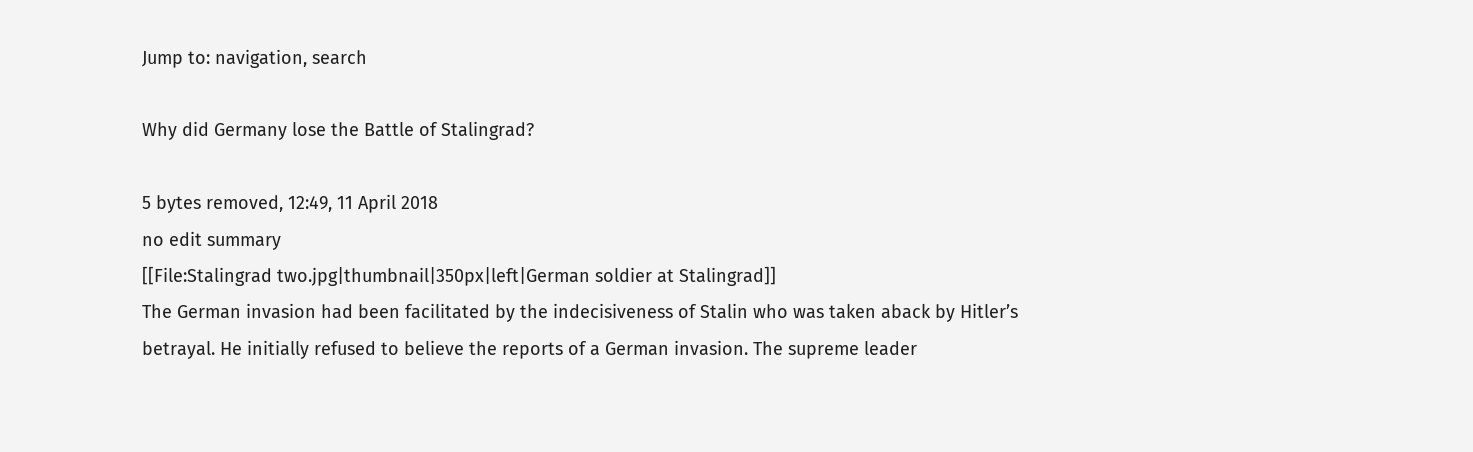Jump to: navigation, search

Why did Germany lose the Battle of Stalingrad?

5 bytes removed, 12:49, 11 April 2018
no edit summary
[[File:Stalingrad two.jpg|thumbnail|350px|left|German soldier at Stalingrad]]
The German invasion had been facilitated by the indecisiveness of Stalin who was taken aback by Hitler’s betrayal. He initially refused to believe the reports of a German invasion. The supreme leader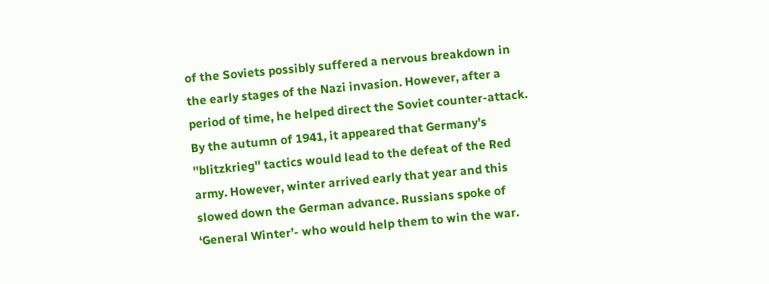of the Soviets possibly suffered a nervous breakdown in the early stages of the Nazi invasion. However, after a period of time, he helped direct the Soviet counter-attack. By the autumn of 1941, it appeared that Germany’s ''blitzkrieg'' tactics would lead to the defeat of the Red army. However, winter arrived early that year and this slowed down the German advance. Russians spoke of ‘General Winter’- who would help them to win the war.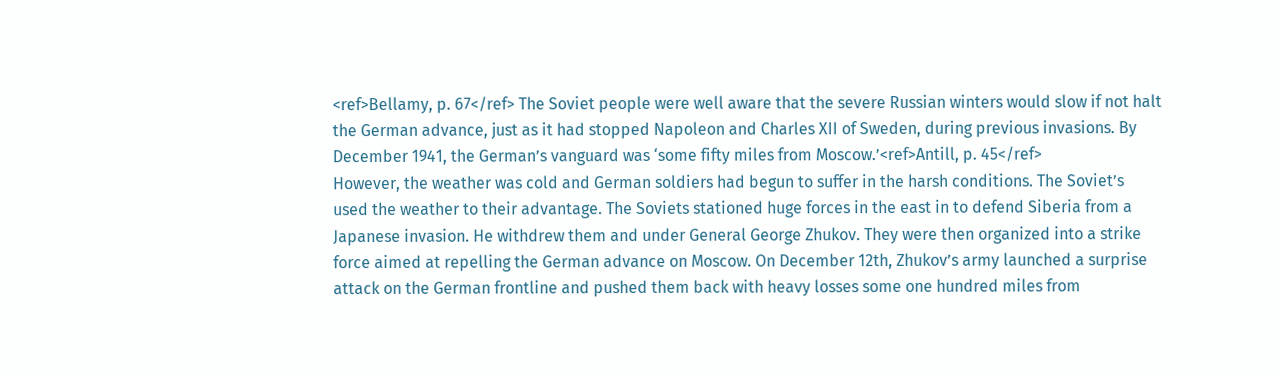<ref>Bellamy, p. 67</ref> The Soviet people were well aware that the severe Russian winters would slow if not halt the German advance, just as it had stopped Napoleon and Charles XII of Sweden, during previous invasions. By December 1941, the German’s vanguard was ‘some fifty miles from Moscow.’<ref>Antill, p. 45</ref>
However, the weather was cold and German soldiers had begun to suffer in the harsh conditions. The Soviet’s used the weather to their advantage. The Soviets stationed huge forces in the east in to defend Siberia from a Japanese invasion. He withdrew them and under General George Zhukov. They were then organized into a strike force aimed at repelling the German advance on Moscow. On December 12th, Zhukov’s army launched a surprise attack on the German frontline and pushed them back with heavy losses some one hundred miles from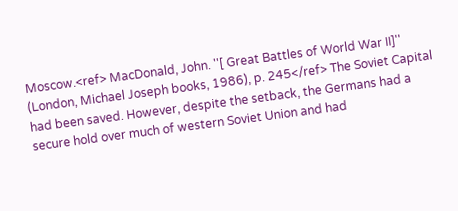Moscow.<ref> MacDonald, John. ''[ Great Battles of World War II]'' (London, Michael Joseph books, 1986), p. 245</ref> The Soviet Capital had been saved. However, despite the setback, the Germans had a secure hold over much of western Soviet Union and had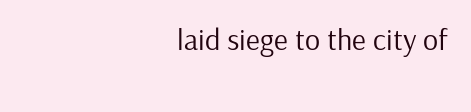laid siege to the city of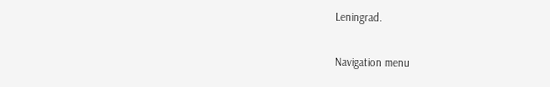Leningrad.

Navigation menu